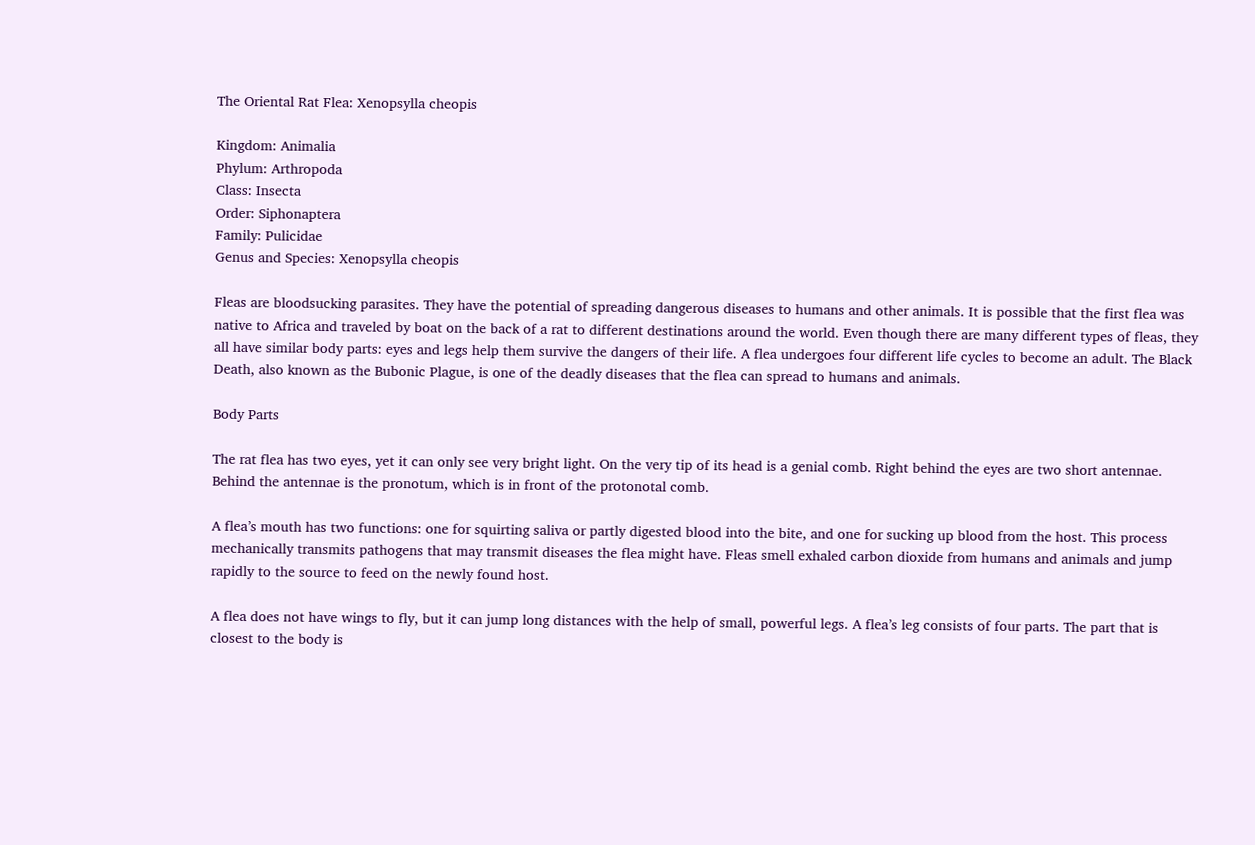The Oriental Rat Flea: Xenopsylla cheopis

Kingdom: Animalia
Phylum: Arthropoda
Class: Insecta
Order: Siphonaptera
Family: Pulicidae
Genus and Species: Xenopsylla cheopis

Fleas are bloodsucking parasites. They have the potential of spreading dangerous diseases to humans and other animals. It is possible that the first flea was native to Africa and traveled by boat on the back of a rat to different destinations around the world. Even though there are many different types of fleas, they all have similar body parts: eyes and legs help them survive the dangers of their life. A flea undergoes four different life cycles to become an adult. The Black Death, also known as the Bubonic Plague, is one of the deadly diseases that the flea can spread to humans and animals.

Body Parts

The rat flea has two eyes, yet it can only see very bright light. On the very tip of its head is a genial comb. Right behind the eyes are two short antennae. Behind the antennae is the pronotum, which is in front of the protonotal comb.

A flea’s mouth has two functions: one for squirting saliva or partly digested blood into the bite, and one for sucking up blood from the host. This process mechanically transmits pathogens that may transmit diseases the flea might have. Fleas smell exhaled carbon dioxide from humans and animals and jump rapidly to the source to feed on the newly found host.

A flea does not have wings to fly, but it can jump long distances with the help of small, powerful legs. A flea’s leg consists of four parts. The part that is closest to the body is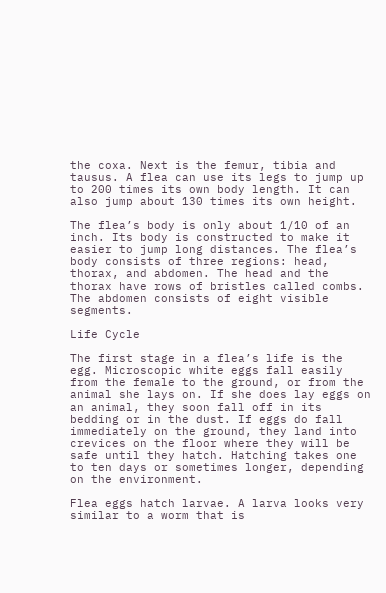the coxa. Next is the femur, tibia and tausus. A flea can use its legs to jump up to 200 times its own body length. It can also jump about 130 times its own height.

The flea’s body is only about 1/10 of an inch. Its body is constructed to make it easier to jump long distances. The flea’s body consists of three regions: head, thorax, and abdomen. The head and the thorax have rows of bristles called combs. The abdomen consists of eight visible segments.

Life Cycle

The first stage in a flea’s life is the egg. Microscopic white eggs fall easily from the female to the ground, or from the animal she lays on. If she does lay eggs on an animal, they soon fall off in its bedding or in the dust. If eggs do fall immediately on the ground, they land into crevices on the floor where they will be safe until they hatch. Hatching takes one to ten days or sometimes longer, depending on the environment.

Flea eggs hatch larvae. A larva looks very similar to a worm that is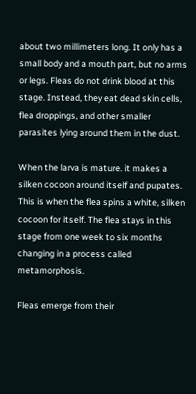about two millimeters long. It only has a small body and a mouth part, but no arms or legs. Fleas do not drink blood at this stage. Instead, they eat dead skin cells, flea droppings, and other smaller parasites lying around them in the dust.

When the larva is mature. it makes a silken cocoon around itself and pupates. This is when the flea spins a white, silken cocoon for itself. The flea stays in this stage from one week to six months changing in a process called metamorphosis.

Fleas emerge from their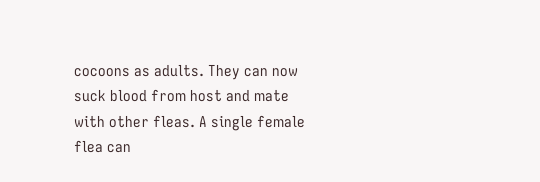cocoons as adults. They can now suck blood from host and mate with other fleas. A single female flea can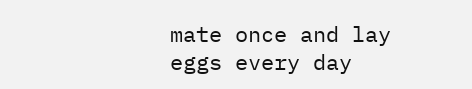mate once and lay eggs every day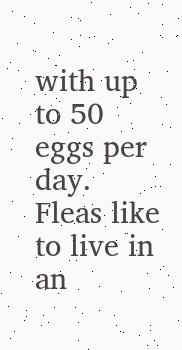with up to 50 eggs per day. Fleas like to live in an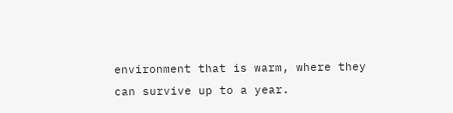environment that is warm, where they can survive up to a year.